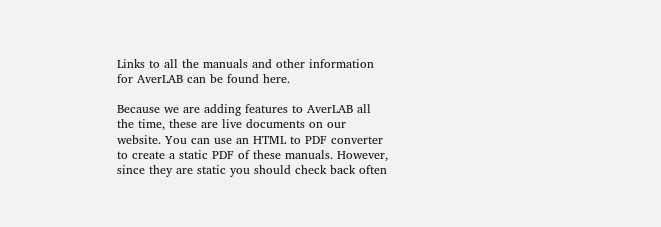Links to all the manuals and other information for AverLAB can be found here.

Because we are adding features to AverLAB all the time, these are live documents on our website. You can use an HTML to PDF converter to create a static PDF of these manuals. However, since they are static you should check back often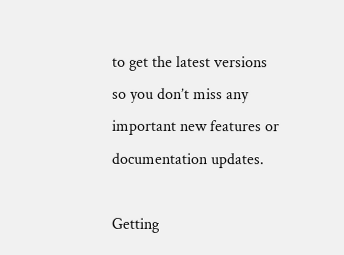to get the latest versions so you don’t miss any important new features or documentation updates.

Getting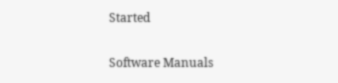Started

Software Manuals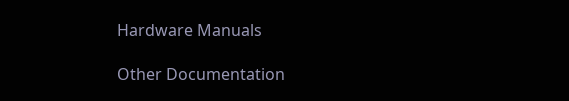Hardware Manuals

Other Documentation